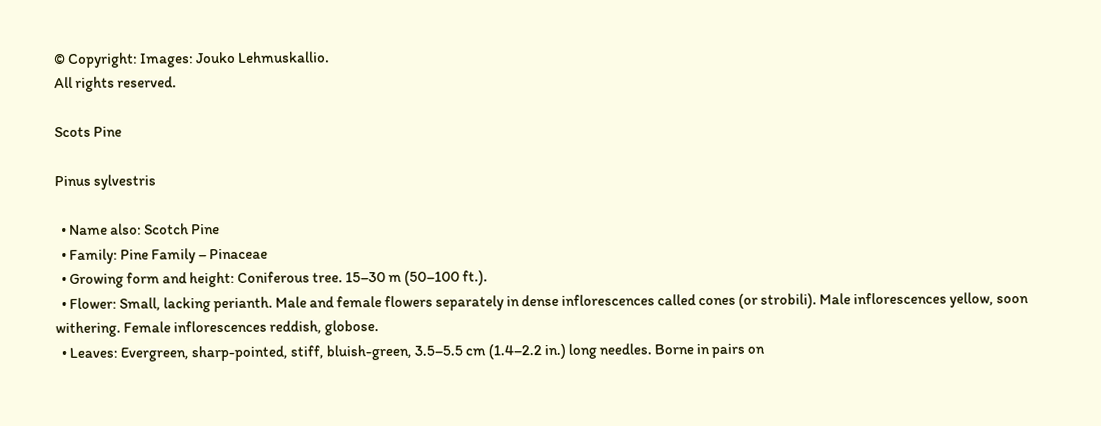© Copyright: Images: Jouko Lehmuskallio.
All rights reserved.

Scots Pine

Pinus sylvestris

  • Name also: Scotch Pine
  • Family: Pine Family – Pinaceae
  • Growing form and height: Coniferous tree. 15–30 m (50–100 ft.).
  • Flower: Small, lacking perianth. Male and female flowers separately in dense inflorescences called cones (or strobili). Male inflorescences yellow, soon withering. Female inflorescences reddish, globose.
  • Leaves: Evergreen, sharp-pointed, stiff, bluish-green, 3.5–5.5 cm (1.4–2.2 in.) long needles. Borne in pairs on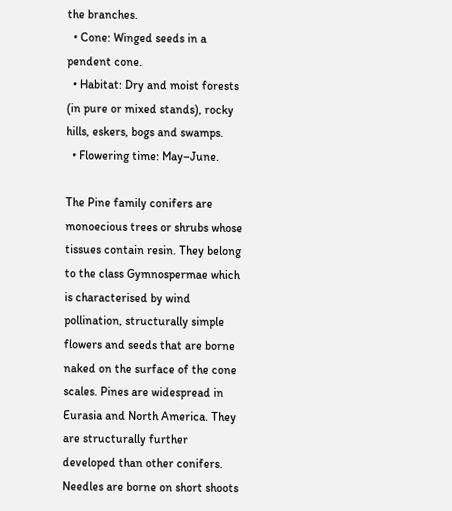the branches.
  • Cone: Winged seeds in a pendent cone.
  • Habitat: Dry and moist forests (in pure or mixed stands), rocky hills, eskers, bogs and swamps.
  • Flowering time: May–June.

The Pine family conifers are monoecious trees or shrubs whose tissues contain resin. They belong to the class Gymnospermae which is characterised by wind pollination, structurally simple flowers and seeds that are borne naked on the surface of the cone scales. Pines are widespread in Eurasia and North America. They are structurally further developed than other conifers. Needles are borne on short shoots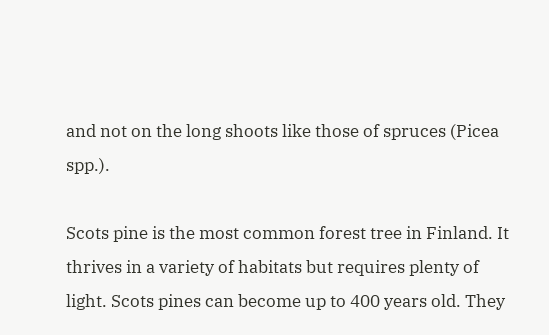and not on the long shoots like those of spruces (Picea spp.).

Scots pine is the most common forest tree in Finland. It thrives in a variety of habitats but requires plenty of light. Scots pines can become up to 400 years old. They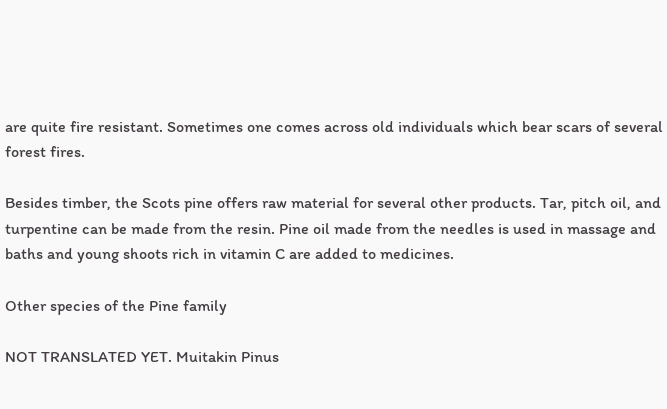are quite fire resistant. Sometimes one comes across old individuals which bear scars of several forest fires.

Besides timber, the Scots pine offers raw material for several other products. Tar, pitch oil, and turpentine can be made from the resin. Pine oil made from the needles is used in massage and baths and young shoots rich in vitamin C are added to medicines.

Other species of the Pine family

NOT TRANSLATED YET. Muitakin Pinus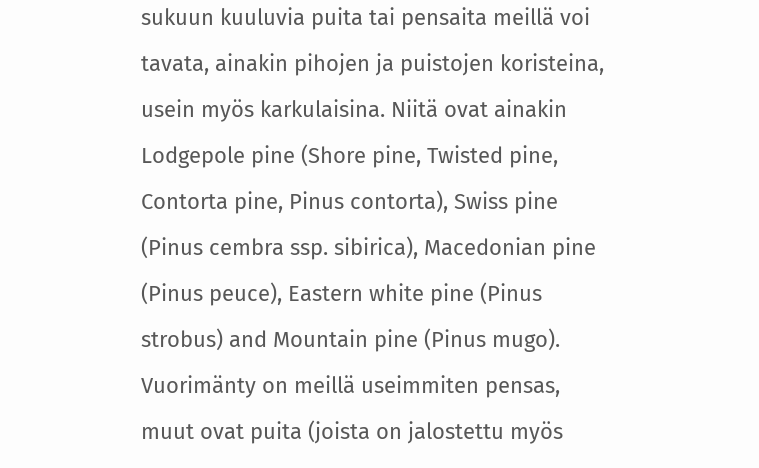sukuun kuuluvia puita tai pensaita meillä voi tavata, ainakin pihojen ja puistojen koristeina, usein myös karkulaisina. Niitä ovat ainakin Lodgepole pine (Shore pine, Twisted pine, Contorta pine, Pinus contorta), Swiss pine (Pinus cembra ssp. sibirica), Macedonian pine (Pinus peuce), Eastern white pine (Pinus strobus) and Mountain pine (Pinus mugo). Vuorimänty on meillä useimmiten pensas, muut ovat puita (joista on jalostettu myös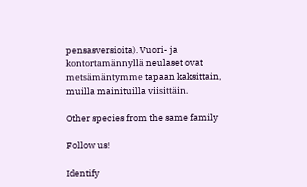pensasversioita). Vuori- ja kontortamännyllä neulaset ovat metsämäntymme tapaan kaksittain, muilla mainituilla viisittäin.

Other species from the same family

Follow us!

Identify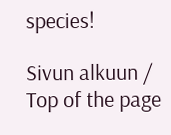species!

Sivun alkuun / Top of the page